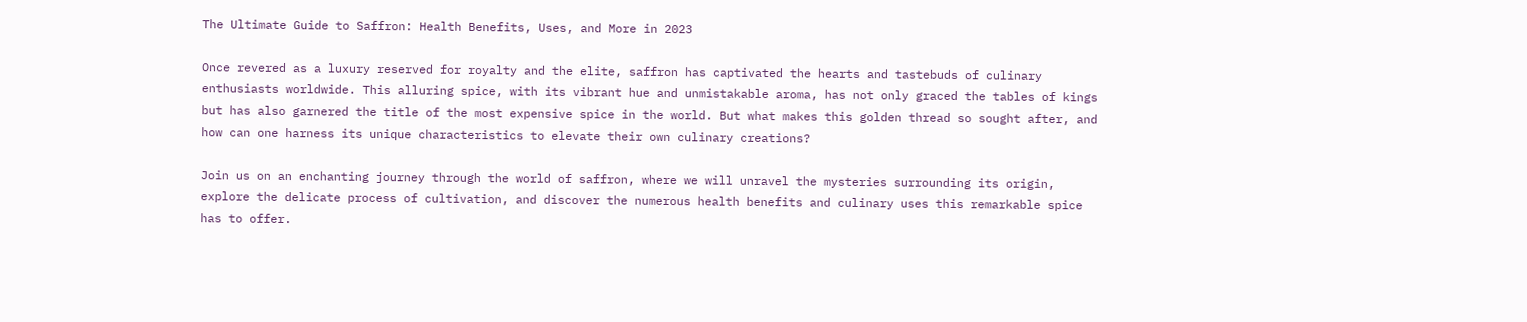The Ultimate Guide to Saffron: Health Benefits, Uses, and More in 2023

Once revered as a luxury reserved for royalty and the elite, saffron has captivated the hearts and tastebuds of culinary enthusiasts worldwide. This alluring spice, with its vibrant hue and unmistakable aroma, has not only graced the tables of kings but has also garnered the title of the most expensive spice in the world. But what makes this golden thread so sought after, and how can one harness its unique characteristics to elevate their own culinary creations?

Join us on an enchanting journey through the world of saffron, where we will unravel the mysteries surrounding its origin, explore the delicate process of cultivation, and discover the numerous health benefits and culinary uses this remarkable spice has to offer.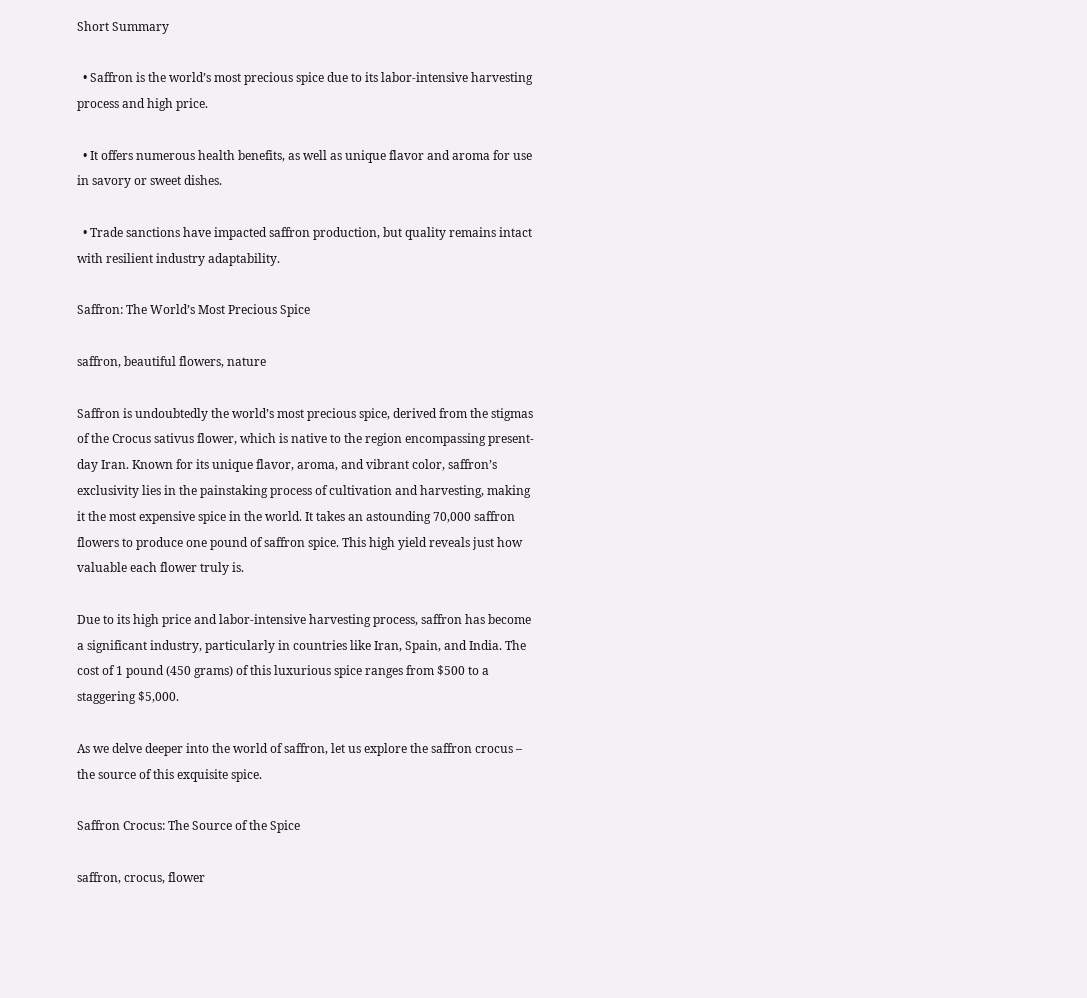Short Summary

  • Saffron is the world’s most precious spice due to its labor-intensive harvesting process and high price.

  • It offers numerous health benefits, as well as unique flavor and aroma for use in savory or sweet dishes.

  • Trade sanctions have impacted saffron production, but quality remains intact with resilient industry adaptability.

Saffron: The World’s Most Precious Spice

saffron, beautiful flowers, nature

Saffron is undoubtedly the world’s most precious spice, derived from the stigmas of the Crocus sativus flower, which is native to the region encompassing present-day Iran. Known for its unique flavor, aroma, and vibrant color, saffron’s exclusivity lies in the painstaking process of cultivation and harvesting, making it the most expensive spice in the world. It takes an astounding 70,000 saffron flowers to produce one pound of saffron spice. This high yield reveals just how valuable each flower truly is.

Due to its high price and labor-intensive harvesting process, saffron has become a significant industry, particularly in countries like Iran, Spain, and India. The cost of 1 pound (450 grams) of this luxurious spice ranges from $500 to a staggering $5,000.

As we delve deeper into the world of saffron, let us explore the saffron crocus – the source of this exquisite spice.

Saffron Crocus: The Source of the Spice

saffron, crocus, flower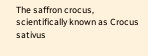The saffron crocus, scientifically known as Crocus sativus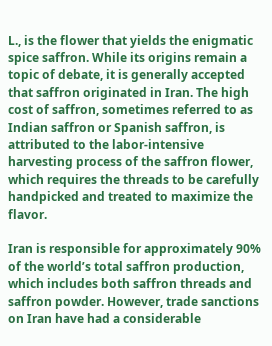L., is the flower that yields the enigmatic spice saffron. While its origins remain a topic of debate, it is generally accepted that saffron originated in Iran. The high cost of saffron, sometimes referred to as Indian saffron or Spanish saffron, is attributed to the labor-intensive harvesting process of the saffron flower, which requires the threads to be carefully handpicked and treated to maximize the flavor.

Iran is responsible for approximately 90% of the world’s total saffron production, which includes both saffron threads and saffron powder. However, trade sanctions on Iran have had a considerable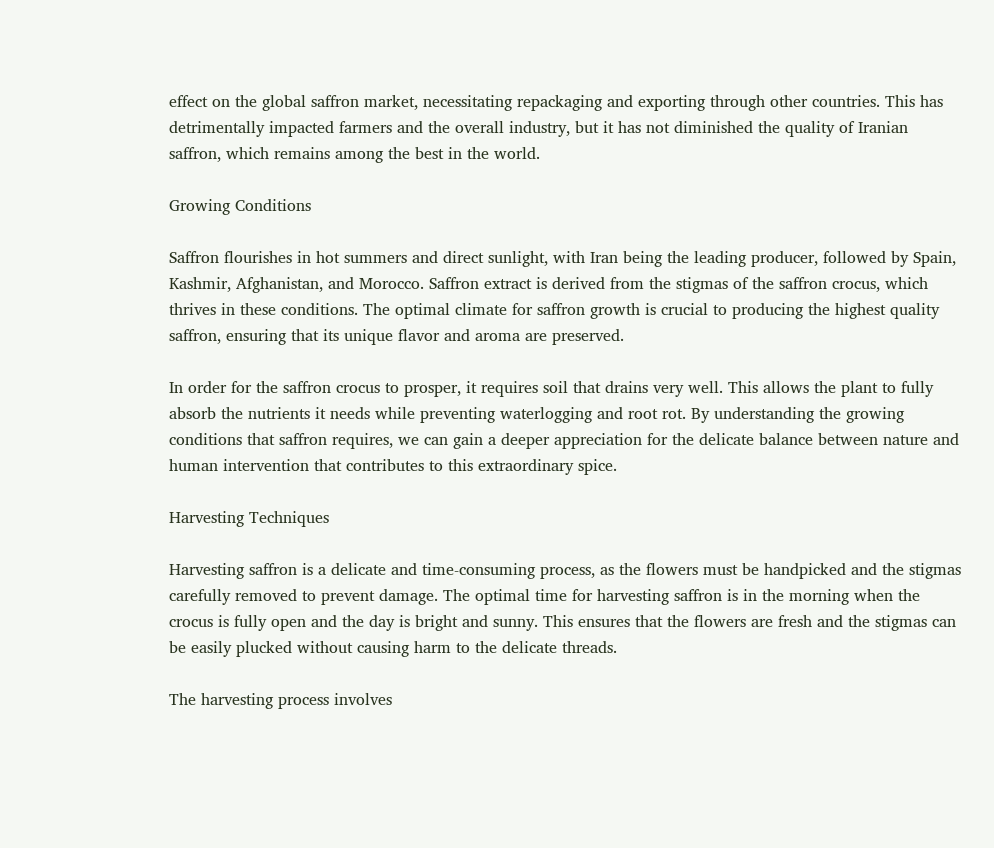effect on the global saffron market, necessitating repackaging and exporting through other countries. This has detrimentally impacted farmers and the overall industry, but it has not diminished the quality of Iranian saffron, which remains among the best in the world.

Growing Conditions

Saffron flourishes in hot summers and direct sunlight, with Iran being the leading producer, followed by Spain, Kashmir, Afghanistan, and Morocco. Saffron extract is derived from the stigmas of the saffron crocus, which thrives in these conditions. The optimal climate for saffron growth is crucial to producing the highest quality saffron, ensuring that its unique flavor and aroma are preserved.

In order for the saffron crocus to prosper, it requires soil that drains very well. This allows the plant to fully absorb the nutrients it needs while preventing waterlogging and root rot. By understanding the growing conditions that saffron requires, we can gain a deeper appreciation for the delicate balance between nature and human intervention that contributes to this extraordinary spice.

Harvesting Techniques

Harvesting saffron is a delicate and time-consuming process, as the flowers must be handpicked and the stigmas carefully removed to prevent damage. The optimal time for harvesting saffron is in the morning when the crocus is fully open and the day is bright and sunny. This ensures that the flowers are fresh and the stigmas can be easily plucked without causing harm to the delicate threads.

The harvesting process involves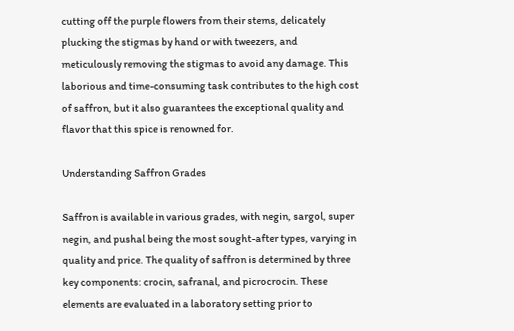cutting off the purple flowers from their stems, delicately plucking the stigmas by hand or with tweezers, and meticulously removing the stigmas to avoid any damage. This laborious and time-consuming task contributes to the high cost of saffron, but it also guarantees the exceptional quality and flavor that this spice is renowned for.

Understanding Saffron Grades

Saffron is available in various grades, with negin, sargol, super negin, and pushal being the most sought-after types, varying in quality and price. The quality of saffron is determined by three key components: crocin, safranal, and picrocrocin. These elements are evaluated in a laboratory setting prior to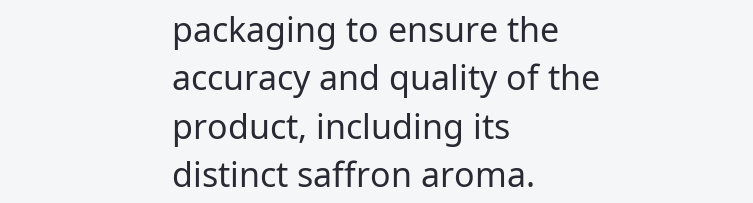packaging to ensure the accuracy and quality of the product, including its distinct saffron aroma.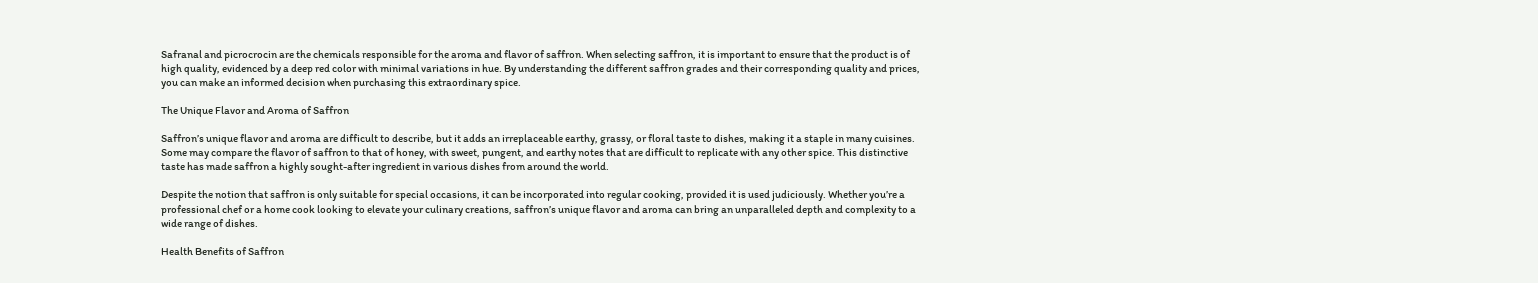Safranal and picrocrocin are the chemicals responsible for the aroma and flavor of saffron. When selecting saffron, it is important to ensure that the product is of high quality, evidenced by a deep red color with minimal variations in hue. By understanding the different saffron grades and their corresponding quality and prices, you can make an informed decision when purchasing this extraordinary spice.

The Unique Flavor and Aroma of Saffron

Saffron’s unique flavor and aroma are difficult to describe, but it adds an irreplaceable earthy, grassy, or floral taste to dishes, making it a staple in many cuisines. Some may compare the flavor of saffron to that of honey, with sweet, pungent, and earthy notes that are difficult to replicate with any other spice. This distinctive taste has made saffron a highly sought-after ingredient in various dishes from around the world.

Despite the notion that saffron is only suitable for special occasions, it can be incorporated into regular cooking, provided it is used judiciously. Whether you’re a professional chef or a home cook looking to elevate your culinary creations, saffron’s unique flavor and aroma can bring an unparalleled depth and complexity to a wide range of dishes.

Health Benefits of Saffron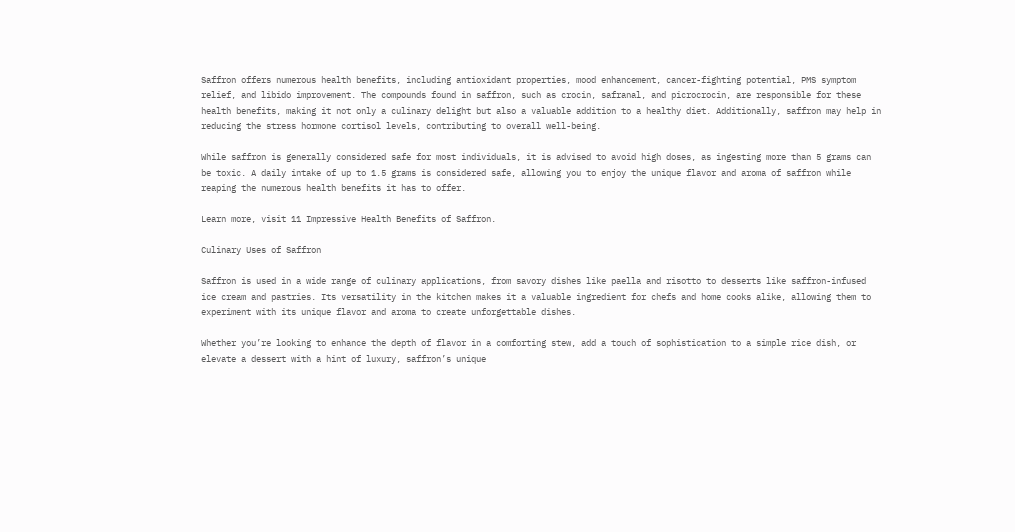Saffron offers numerous health benefits, including antioxidant properties, mood enhancement, cancer-fighting potential, PMS symptom relief, and libido improvement. The compounds found in saffron, such as crocin, safranal, and picrocrocin, are responsible for these health benefits, making it not only a culinary delight but also a valuable addition to a healthy diet. Additionally, saffron may help in reducing the stress hormone cortisol levels, contributing to overall well-being.

While saffron is generally considered safe for most individuals, it is advised to avoid high doses, as ingesting more than 5 grams can be toxic. A daily intake of up to 1.5 grams is considered safe, allowing you to enjoy the unique flavor and aroma of saffron while reaping the numerous health benefits it has to offer.

Learn more, visit 11 Impressive Health Benefits of Saffron.

Culinary Uses of Saffron

Saffron is used in a wide range of culinary applications, from savory dishes like paella and risotto to desserts like saffron-infused ice cream and pastries. Its versatility in the kitchen makes it a valuable ingredient for chefs and home cooks alike, allowing them to experiment with its unique flavor and aroma to create unforgettable dishes.

Whether you’re looking to enhance the depth of flavor in a comforting stew, add a touch of sophistication to a simple rice dish, or elevate a dessert with a hint of luxury, saffron’s unique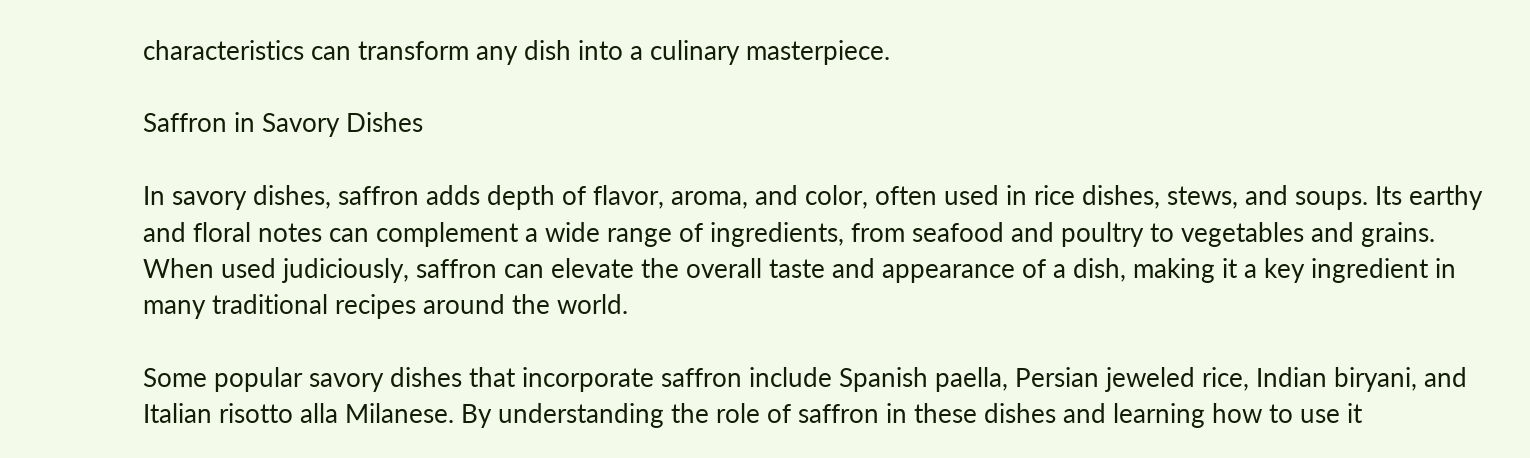characteristics can transform any dish into a culinary masterpiece.

Saffron in Savory Dishes

In savory dishes, saffron adds depth of flavor, aroma, and color, often used in rice dishes, stews, and soups. Its earthy and floral notes can complement a wide range of ingredients, from seafood and poultry to vegetables and grains. When used judiciously, saffron can elevate the overall taste and appearance of a dish, making it a key ingredient in many traditional recipes around the world.

Some popular savory dishes that incorporate saffron include Spanish paella, Persian jeweled rice, Indian biryani, and Italian risotto alla Milanese. By understanding the role of saffron in these dishes and learning how to use it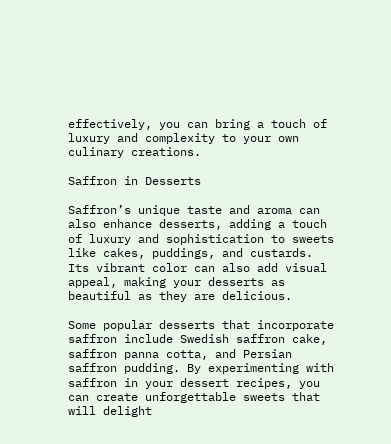effectively, you can bring a touch of luxury and complexity to your own culinary creations.

Saffron in Desserts

Saffron’s unique taste and aroma can also enhance desserts, adding a touch of luxury and sophistication to sweets like cakes, puddings, and custards. Its vibrant color can also add visual appeal, making your desserts as beautiful as they are delicious.

Some popular desserts that incorporate saffron include Swedish saffron cake, saffron panna cotta, and Persian saffron pudding. By experimenting with saffron in your dessert recipes, you can create unforgettable sweets that will delight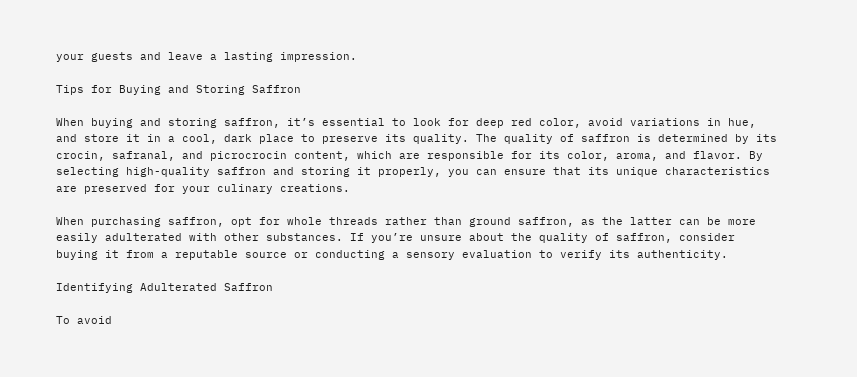your guests and leave a lasting impression.

Tips for Buying and Storing Saffron

When buying and storing saffron, it’s essential to look for deep red color, avoid variations in hue, and store it in a cool, dark place to preserve its quality. The quality of saffron is determined by its crocin, safranal, and picrocrocin content, which are responsible for its color, aroma, and flavor. By selecting high-quality saffron and storing it properly, you can ensure that its unique characteristics are preserved for your culinary creations.

When purchasing saffron, opt for whole threads rather than ground saffron, as the latter can be more easily adulterated with other substances. If you’re unsure about the quality of saffron, consider buying it from a reputable source or conducting a sensory evaluation to verify its authenticity.

Identifying Adulterated Saffron

To avoid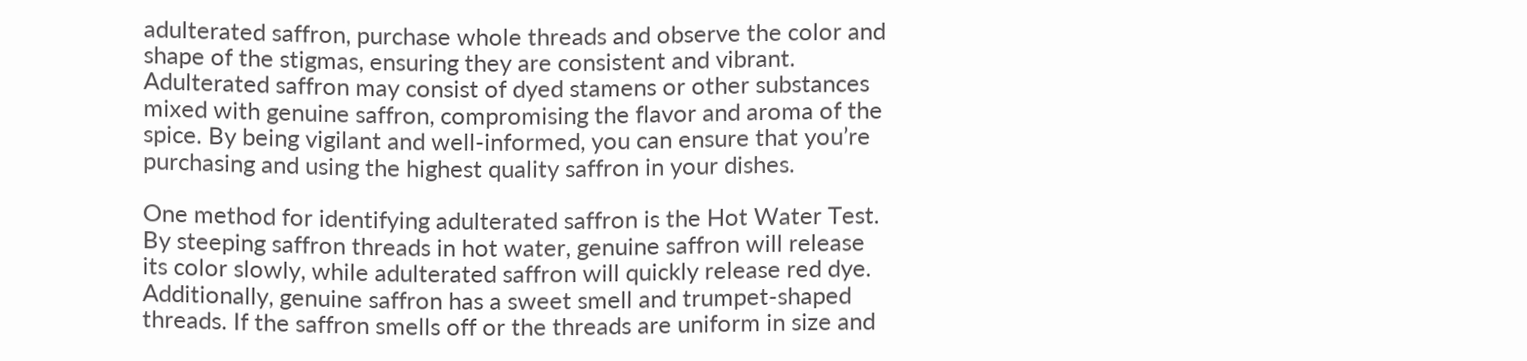adulterated saffron, purchase whole threads and observe the color and shape of the stigmas, ensuring they are consistent and vibrant. Adulterated saffron may consist of dyed stamens or other substances mixed with genuine saffron, compromising the flavor and aroma of the spice. By being vigilant and well-informed, you can ensure that you’re purchasing and using the highest quality saffron in your dishes.

One method for identifying adulterated saffron is the Hot Water Test. By steeping saffron threads in hot water, genuine saffron will release its color slowly, while adulterated saffron will quickly release red dye. Additionally, genuine saffron has a sweet smell and trumpet-shaped threads. If the saffron smells off or the threads are uniform in size and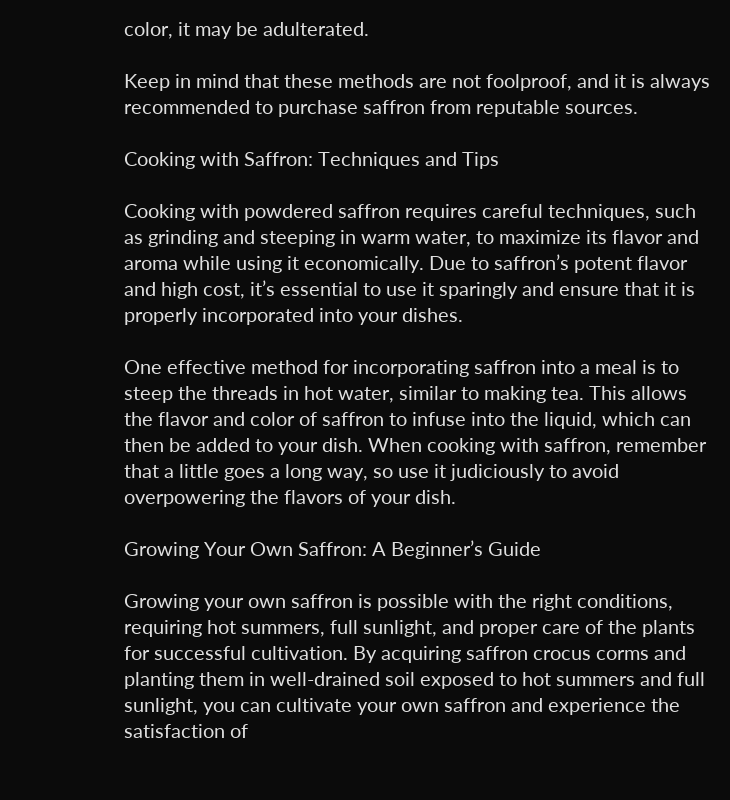color, it may be adulterated.

Keep in mind that these methods are not foolproof, and it is always recommended to purchase saffron from reputable sources.

Cooking with Saffron: Techniques and Tips

Cooking with powdered saffron requires careful techniques, such as grinding and steeping in warm water, to maximize its flavor and aroma while using it economically. Due to saffron’s potent flavor and high cost, it’s essential to use it sparingly and ensure that it is properly incorporated into your dishes.

One effective method for incorporating saffron into a meal is to steep the threads in hot water, similar to making tea. This allows the flavor and color of saffron to infuse into the liquid, which can then be added to your dish. When cooking with saffron, remember that a little goes a long way, so use it judiciously to avoid overpowering the flavors of your dish.

Growing Your Own Saffron: A Beginner’s Guide

Growing your own saffron is possible with the right conditions, requiring hot summers, full sunlight, and proper care of the plants for successful cultivation. By acquiring saffron crocus corms and planting them in well-drained soil exposed to hot summers and full sunlight, you can cultivate your own saffron and experience the satisfaction of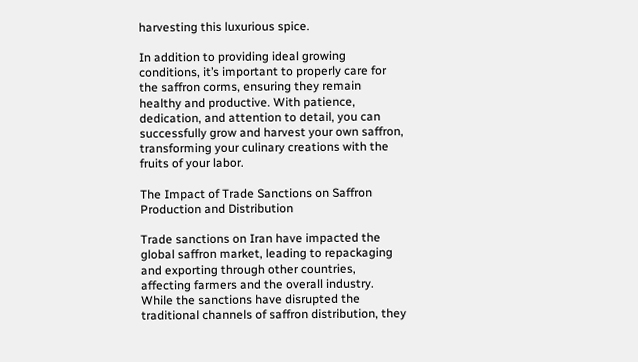harvesting this luxurious spice.

In addition to providing ideal growing conditions, it’s important to properly care for the saffron corms, ensuring they remain healthy and productive. With patience, dedication, and attention to detail, you can successfully grow and harvest your own saffron, transforming your culinary creations with the fruits of your labor.

The Impact of Trade Sanctions on Saffron Production and Distribution

Trade sanctions on Iran have impacted the global saffron market, leading to repackaging and exporting through other countries, affecting farmers and the overall industry. While the sanctions have disrupted the traditional channels of saffron distribution, they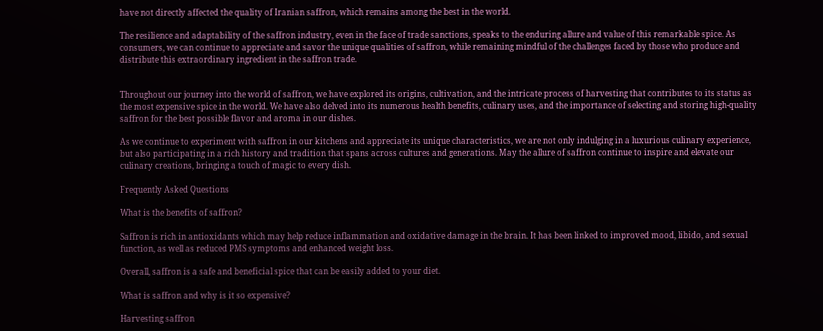have not directly affected the quality of Iranian saffron, which remains among the best in the world.

The resilience and adaptability of the saffron industry, even in the face of trade sanctions, speaks to the enduring allure and value of this remarkable spice. As consumers, we can continue to appreciate and savor the unique qualities of saffron, while remaining mindful of the challenges faced by those who produce and distribute this extraordinary ingredient in the saffron trade.


Throughout our journey into the world of saffron, we have explored its origins, cultivation, and the intricate process of harvesting that contributes to its status as the most expensive spice in the world. We have also delved into its numerous health benefits, culinary uses, and the importance of selecting and storing high-quality saffron for the best possible flavor and aroma in our dishes.

As we continue to experiment with saffron in our kitchens and appreciate its unique characteristics, we are not only indulging in a luxurious culinary experience, but also participating in a rich history and tradition that spans across cultures and generations. May the allure of saffron continue to inspire and elevate our culinary creations, bringing a touch of magic to every dish.

Frequently Asked Questions

What is the benefits of saffron?

Saffron is rich in antioxidants which may help reduce inflammation and oxidative damage in the brain. It has been linked to improved mood, libido, and sexual function, as well as reduced PMS symptoms and enhanced weight loss.

Overall, saffron is a safe and beneficial spice that can be easily added to your diet.

What is saffron and why is it so expensive?

Harvesting saffron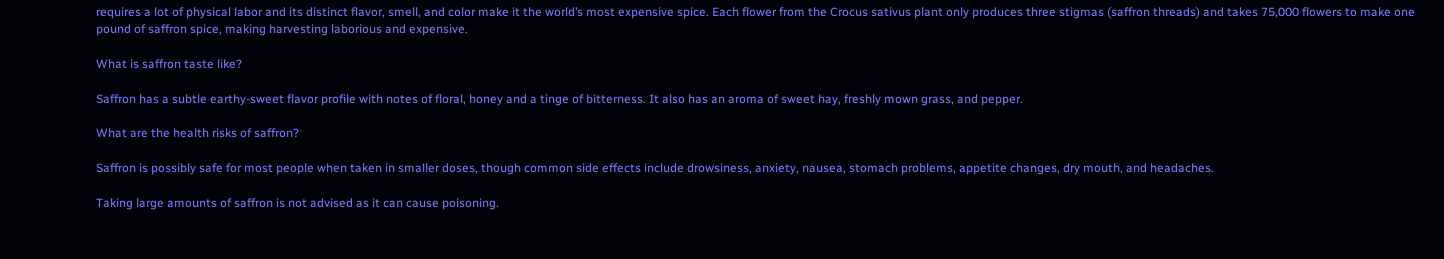requires a lot of physical labor and its distinct flavor, smell, and color make it the world’s most expensive spice. Each flower from the Crocus sativus plant only produces three stigmas (saffron threads) and takes 75,000 flowers to make one pound of saffron spice, making harvesting laborious and expensive.

What is saffron taste like?

Saffron has a subtle earthy-sweet flavor profile with notes of floral, honey and a tinge of bitterness. It also has an aroma of sweet hay, freshly mown grass, and pepper.

What are the health risks of saffron?

Saffron is possibly safe for most people when taken in smaller doses, though common side effects include drowsiness, anxiety, nausea, stomach problems, appetite changes, dry mouth, and headaches.

Taking large amounts of saffron is not advised as it can cause poisoning.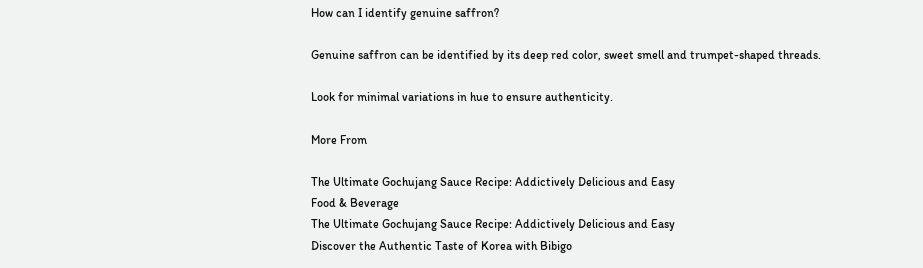How can I identify genuine saffron?

Genuine saffron can be identified by its deep red color, sweet smell and trumpet-shaped threads.

Look for minimal variations in hue to ensure authenticity.

More From

The Ultimate Gochujang Sauce Recipe: Addictively Delicious and Easy
Food & Beverage
The Ultimate Gochujang Sauce Recipe: Addictively Delicious and Easy
Discover the Authentic Taste of Korea with Bibigo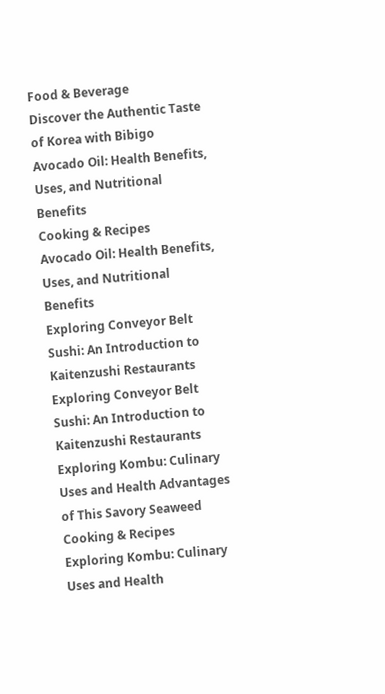Food & Beverage
Discover the Authentic Taste of Korea with Bibigo
Avocado Oil: Health Benefits, Uses, and Nutritional Benefits
Cooking & Recipes
Avocado Oil: Health Benefits, Uses, and Nutritional Benefits
Exploring Conveyor Belt Sushi: An Introduction to Kaitenzushi Restaurants
Exploring Conveyor Belt Sushi: An Introduction to Kaitenzushi Restaurants
Exploring Kombu: Culinary Uses and Health Advantages of This Savory Seaweed
Cooking & Recipes
Exploring Kombu: Culinary Uses and Health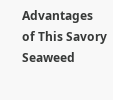Advantages of This Savory Seaweed